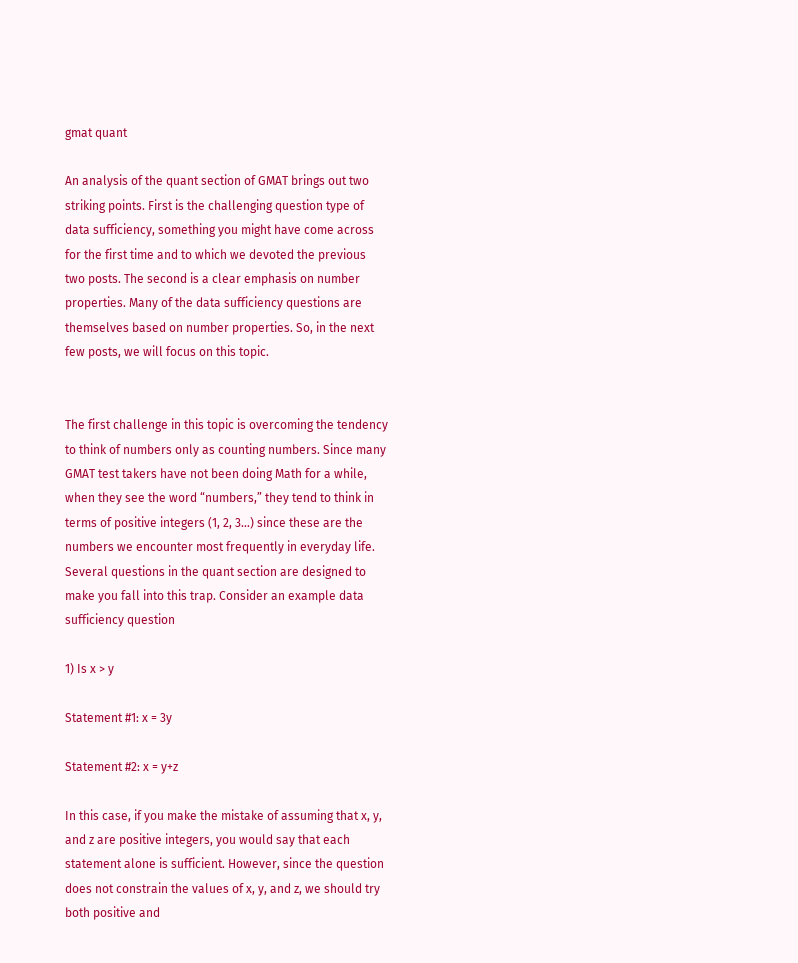gmat quant

An analysis of the quant section of GMAT brings out two striking points. First is the challenging question type of data sufficiency, something you might have come across for the first time and to which we devoted the previous two posts. The second is a clear emphasis on number properties. Many of the data sufficiency questions are themselves based on number properties. So, in the next few posts, we will focus on this topic.


The first challenge in this topic is overcoming the tendency to think of numbers only as counting numbers. Since many GMAT test takers have not been doing Math for a while, when they see the word “numbers,” they tend to think in terms of positive integers (1, 2, 3…) since these are the numbers we encounter most frequently in everyday life. Several questions in the quant section are designed to make you fall into this trap. Consider an example data sufficiency question

1) Is x > y

Statement #1: x = 3y

Statement #2: x = y+z

In this case, if you make the mistake of assuming that x, y, and z are positive integers, you would say that each statement alone is sufficient. However, since the question does not constrain the values of x, y, and z, we should try both positive and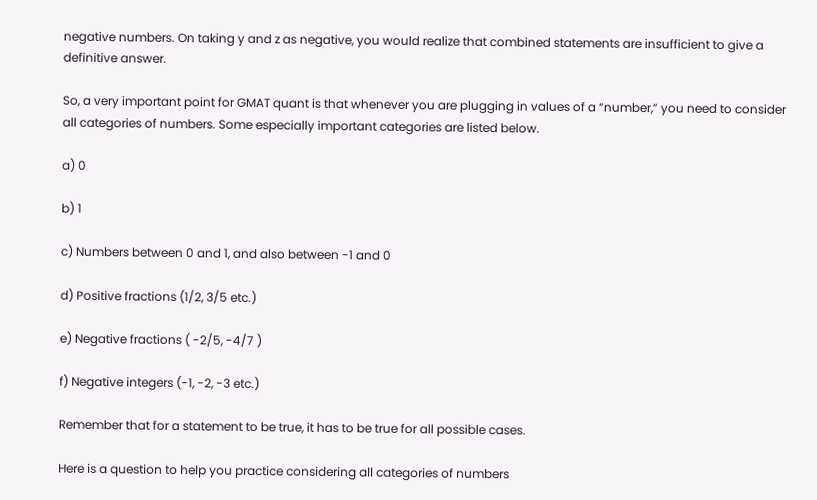negative numbers. On taking y and z as negative, you would realize that combined statements are insufficient to give a definitive answer.

So, a very important point for GMAT quant is that whenever you are plugging in values of a “number,” you need to consider all categories of numbers. Some especially important categories are listed below.

a) 0

b) 1

c) Numbers between 0 and 1, and also between -1 and 0

d) Positive fractions (1/2, 3/5 etc.)

e) Negative fractions ( -2/5, -4/7 )

f) Negative integers (-1, -2, -3 etc.)

Remember that for a statement to be true, it has to be true for all possible cases.

Here is a question to help you practice considering all categories of numbers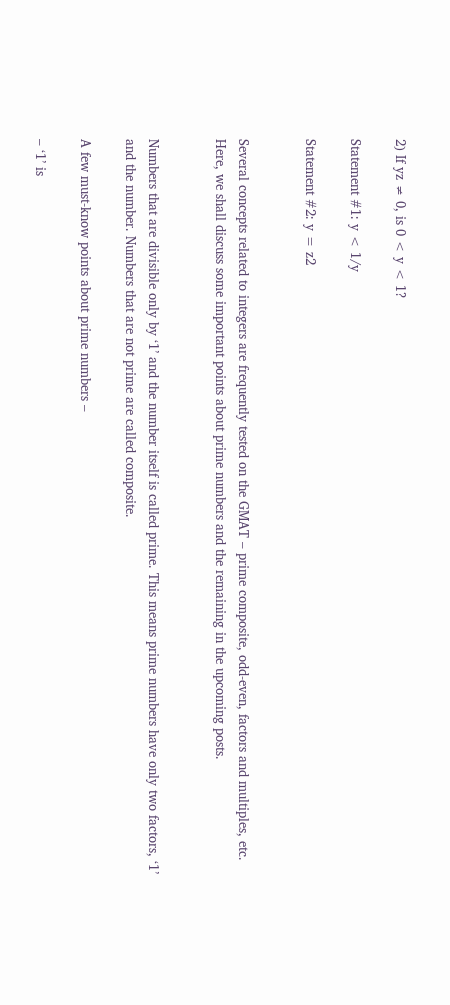2) If yz ≠ 0, is 0 < y < 1?

Statement #1: y < 1/y

Statement #2: y = z2


Several concepts related to integers are frequently tested on the GMAT – prime composite, odd-even, factors and multiples, etc. Here, we shall discuss some important points about prime numbers and the remaining in the upcoming posts.


Numbers that are divisible only by ‘1’ and the number itself is called prime. This means prime numbers have only two factors, ‘1’ and the number. Numbers that are not prime are called composite.

A few must-know points about prime numbers –

– ‘1’ is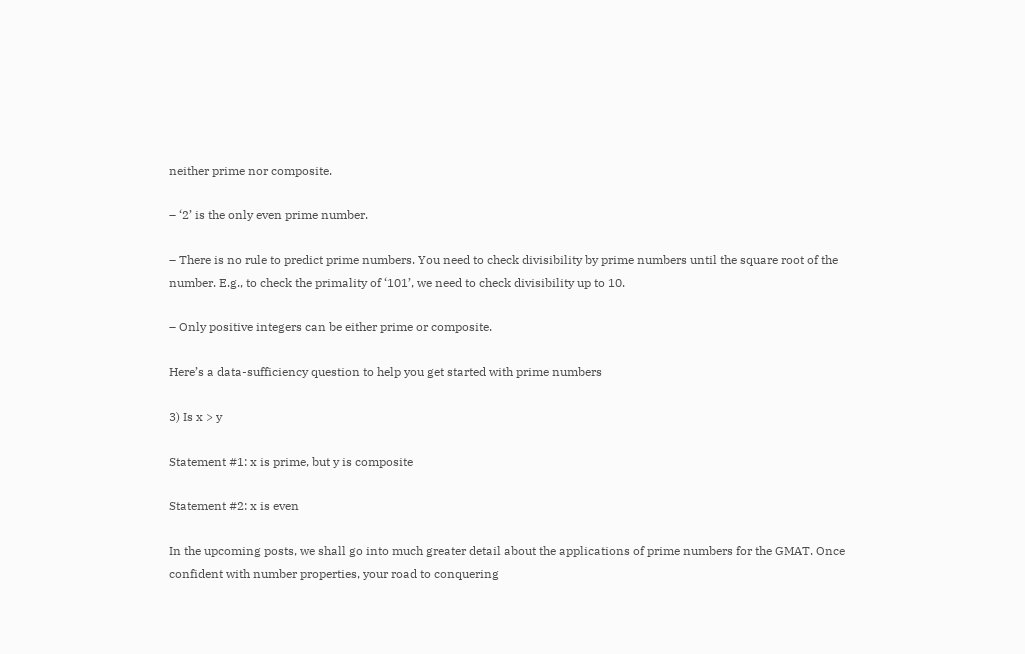neither prime nor composite.

– ‘2’ is the only even prime number.

– There is no rule to predict prime numbers. You need to check divisibility by prime numbers until the square root of the number. E.g., to check the primality of ‘101’, we need to check divisibility up to 10.

– Only positive integers can be either prime or composite.

Here’s a data-sufficiency question to help you get started with prime numbers

3) Is x > y

Statement #1: x is prime, but y is composite

Statement #2: x is even

In the upcoming posts, we shall go into much greater detail about the applications of prime numbers for the GMAT. Once confident with number properties, your road to conquering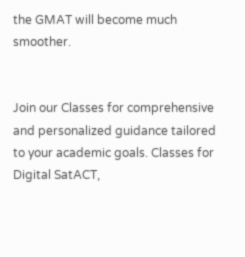the GMAT will become much smoother.


Join our Classes for comprehensive and personalized guidance tailored to your academic goals. Classes for Digital SatACT,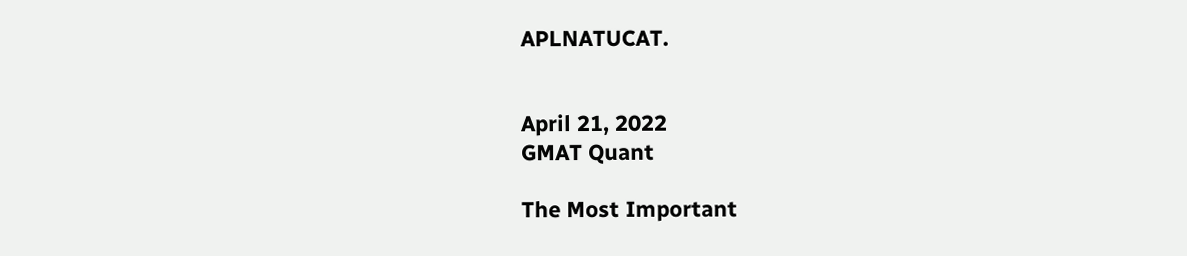APLNATUCAT.


April 21, 2022
GMAT Quant

The Most Important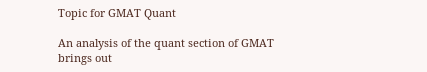Topic for GMAT Quant

An analysis of the quant section of GMAT brings out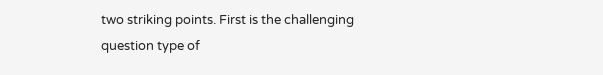two striking points. First is the challenging question type of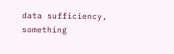data sufficiency, something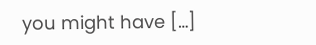you might have […]